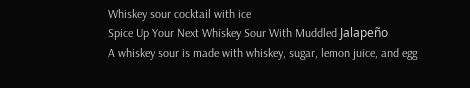Whiskey sour cocktail with ice
Spice Up Your Next Whiskey Sour With Muddled Jalapeño
A whiskey sour is made with whiskey, sugar, lemon juice, and egg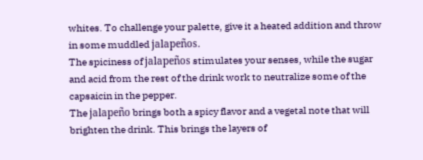whites. To challenge your palette, give it a heated addition and throw in some muddled jalapeños.
The spiciness of jalapeños stimulates your senses, while the sugar and acid from the rest of the drink work to neutralize some of the capsaicin in the pepper.
The jalapeño brings both a spicy flavor and a vegetal note that will brighten the drink. This brings the layers of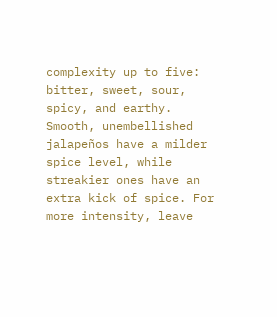complexity up to five: bitter, sweet, sour, spicy, and earthy.
Smooth, unembellished jalapeños have a milder spice level, while streakier ones have an extra kick of spice. For more intensity, leave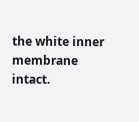the white inner membrane intact.